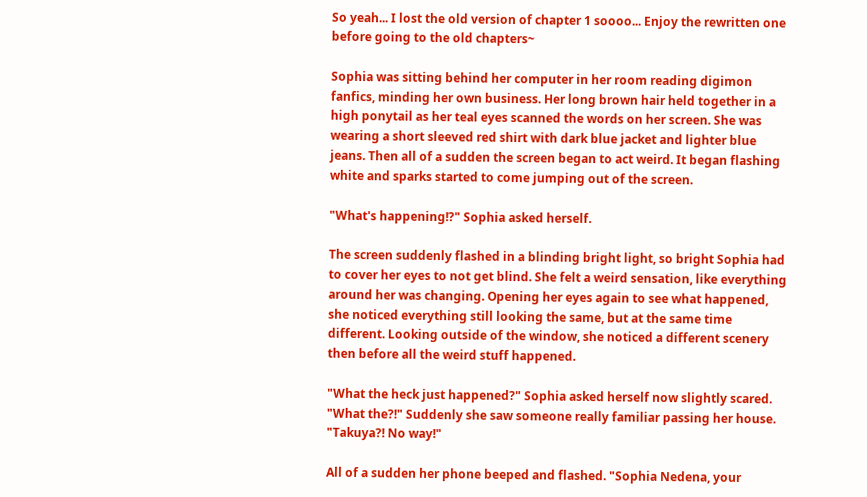So yeah... I lost the old version of chapter 1 soooo... Enjoy the rewritten one before going to the old chapters~

Sophia was sitting behind her computer in her room reading digimon fanfics, minding her own business. Her long brown hair held together in a high ponytail as her teal eyes scanned the words on her screen. She was wearing a short sleeved red shirt with dark blue jacket and lighter blue jeans. Then all of a sudden the screen began to act weird. It began flashing white and sparks started to come jumping out of the screen.

"What's happening!?" Sophia asked herself.

The screen suddenly flashed in a blinding bright light, so bright Sophia had to cover her eyes to not get blind. She felt a weird sensation, like everything around her was changing. Opening her eyes again to see what happened, she noticed everything still looking the same, but at the same time different. Looking outside of the window, she noticed a different scenery then before all the weird stuff happened.

"What the heck just happened?" Sophia asked herself now slightly scared. "What the?!" Suddenly she saw someone really familiar passing her house. "Takuya?! No way!"

All of a sudden her phone beeped and flashed. "Sophia Nedena, your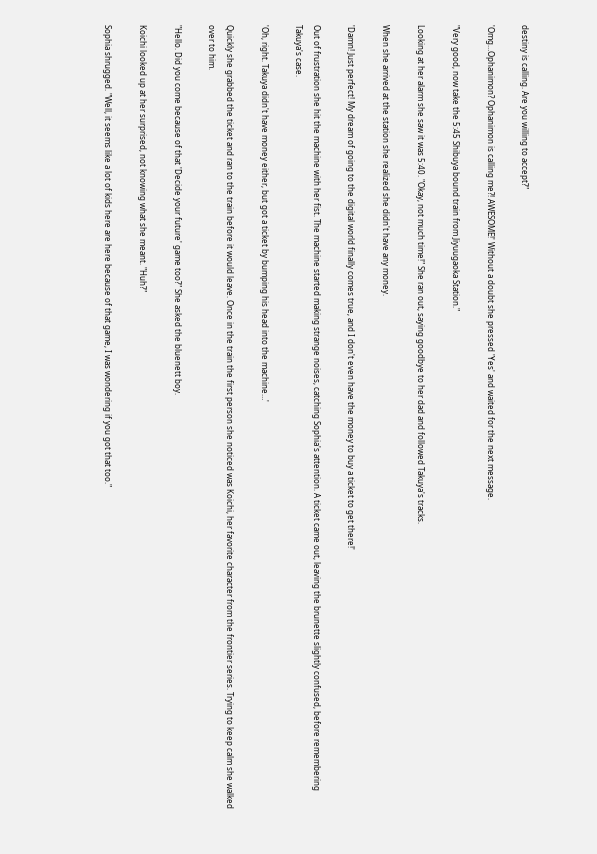destiny is calling. Are you willing to accept?"

'Omg…Ophanimon? Ophanimon is calling me?! AWESOME!' Without a doubt she pressed 'Yes' and waited for the next message.

"Very good, now take the 5:45 Shibuya bound train from Jiyuugaoka Station."

Looking at her alarm she saw it was 5:40. "Okay, not much time!" She ran out, saying goodbye to her dad and followed Takuya's tracks.

When she arrived at the station she realized she didn't have any money.

'Damn! Just perfect! My dream of going to the digital world finally comes true, and I don't even have the money to buy a ticket to get there!'

Out of frustration she hit the machine with her fist. The machine started making strange noises, catching Sophia's attention. A ticket came out, leaving the brunette slightly confused, before remembering Takuya's case.

'Oh, right. Takuya didn't have money either, but got a ticket by bumping his head into the machine…'

Quickly she grabbed the ticket and ran to the train before it would leave. Once in the train the first person she noticed was Koichi, her favorite character from the frontier series. Trying to keep calm she walked over to him.

"Hello. Did you come because of that 'Decide your future' game too?" She asked the bluenett boy.

Koichi looked up at her surprised, not knowing what she meant. "Huh?"

Sophia shrugged. "Well, it seems like a lot of kids here are here because of that game, I was wondering if you got that too."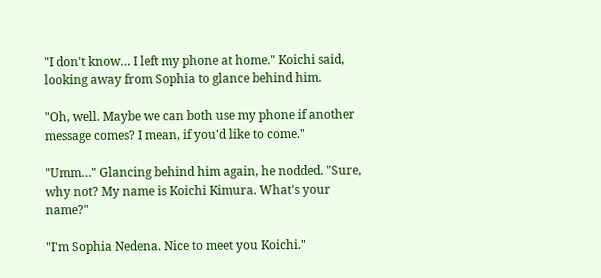"I don't know… I left my phone at home." Koichi said, looking away from Sophia to glance behind him.

"Oh, well. Maybe we can both use my phone if another message comes? I mean, if you'd like to come."

"Umm…" Glancing behind him again, he nodded. "Sure, why not? My name is Koichi Kimura. What's your name?"

"I'm Sophia Nedena. Nice to meet you Koichi."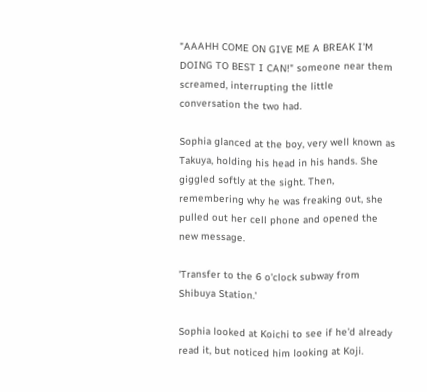"AAAHH COME ON GIVE ME A BREAK I'M DOING TO BEST I CAN!" someone near them screamed, interrupting the little conversation the two had.

Sophia glanced at the boy, very well known as Takuya, holding his head in his hands. She giggled softly at the sight. Then, remembering why he was freaking out, she pulled out her cell phone and opened the new message.

'Transfer to the 6 o'clock subway from Shibuya Station.'

Sophia looked at Koichi to see if he'd already read it, but noticed him looking at Koji.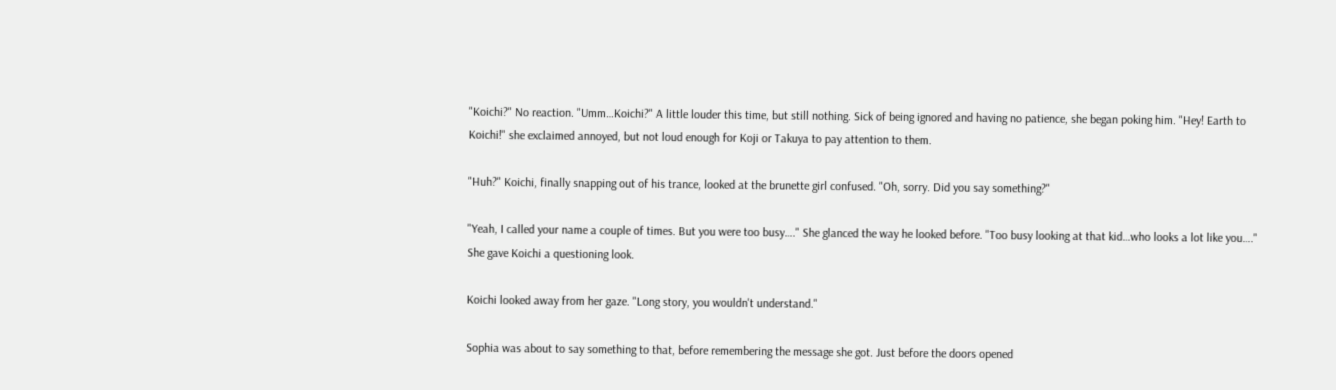"Koichi?" No reaction. "Umm…Koichi?" A little louder this time, but still nothing. Sick of being ignored and having no patience, she began poking him. "Hey! Earth to Koichi!" she exclaimed annoyed, but not loud enough for Koji or Takuya to pay attention to them.

"Huh?" Koichi, finally snapping out of his trance, looked at the brunette girl confused. "Oh, sorry. Did you say something?"

"Yeah, I called your name a couple of times. But you were too busy…." She glanced the way he looked before. "Too busy looking at that kid…who looks a lot like you…." She gave Koichi a questioning look.

Koichi looked away from her gaze. "Long story, you wouldn't understand."

Sophia was about to say something to that, before remembering the message she got. Just before the doors opened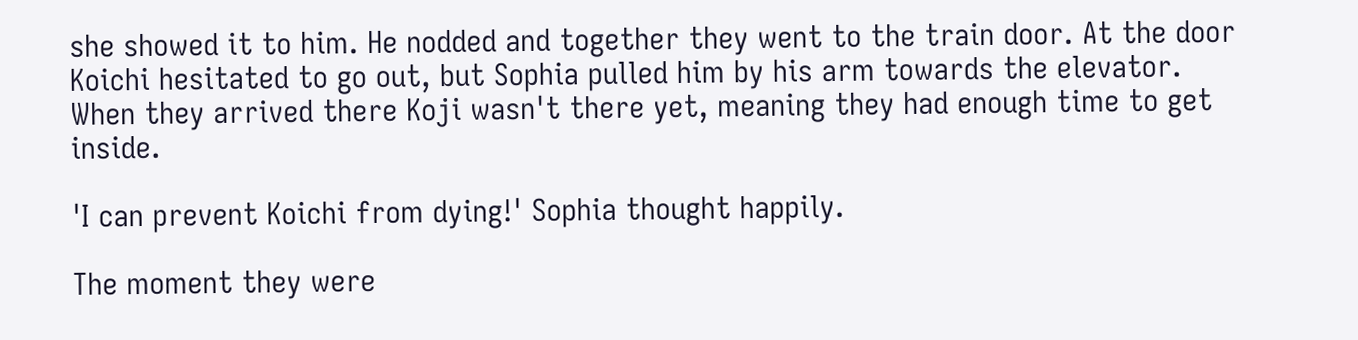she showed it to him. He nodded and together they went to the train door. At the door Koichi hesitated to go out, but Sophia pulled him by his arm towards the elevator. When they arrived there Koji wasn't there yet, meaning they had enough time to get inside.

'I can prevent Koichi from dying!' Sophia thought happily.

The moment they were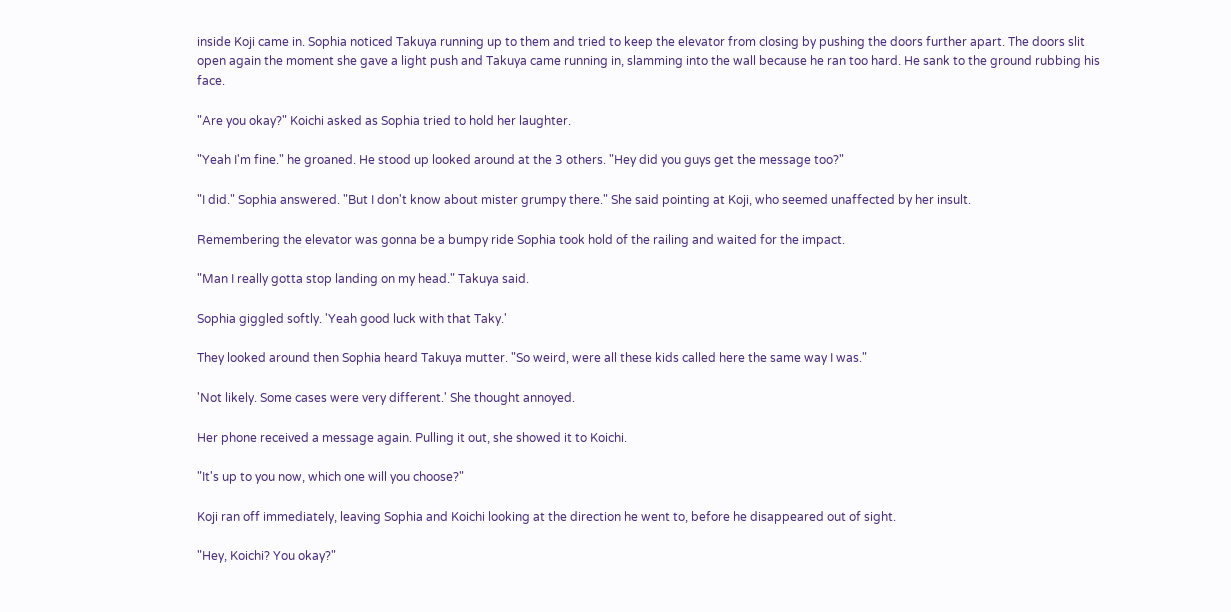inside Koji came in. Sophia noticed Takuya running up to them and tried to keep the elevator from closing by pushing the doors further apart. The doors slit open again the moment she gave a light push and Takuya came running in, slamming into the wall because he ran too hard. He sank to the ground rubbing his face.

"Are you okay?" Koichi asked as Sophia tried to hold her laughter.

"Yeah I'm fine." he groaned. He stood up looked around at the 3 others. "Hey did you guys get the message too?"

"I did." Sophia answered. "But I don't know about mister grumpy there." She said pointing at Koji, who seemed unaffected by her insult.

Remembering the elevator was gonna be a bumpy ride Sophia took hold of the railing and waited for the impact.

"Man I really gotta stop landing on my head." Takuya said.

Sophia giggled softly. 'Yeah good luck with that Taky.'

They looked around then Sophia heard Takuya mutter. "So weird, were all these kids called here the same way I was."

'Not likely. Some cases were very different.' She thought annoyed.

Her phone received a message again. Pulling it out, she showed it to Koichi.

"It's up to you now, which one will you choose?"

Koji ran off immediately, leaving Sophia and Koichi looking at the direction he went to, before he disappeared out of sight.

"Hey, Koichi? You okay?"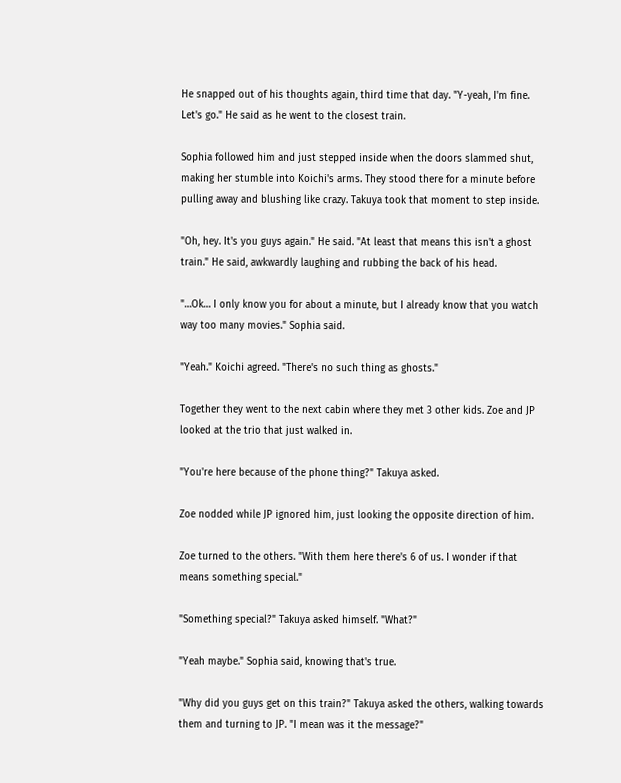He snapped out of his thoughts again, third time that day. "Y-yeah, I'm fine. Let's go." He said as he went to the closest train.

Sophia followed him and just stepped inside when the doors slammed shut, making her stumble into Koichi's arms. They stood there for a minute before pulling away and blushing like crazy. Takuya took that moment to step inside.

"Oh, hey. It's you guys again." He said. "At least that means this isn't a ghost train." He said, awkwardly laughing and rubbing the back of his head.

"…Ok… I only know you for about a minute, but I already know that you watch way too many movies." Sophia said.

"Yeah." Koichi agreed. "There's no such thing as ghosts."

Together they went to the next cabin where they met 3 other kids. Zoe and JP looked at the trio that just walked in.

"You're here because of the phone thing?" Takuya asked.

Zoe nodded while JP ignored him, just looking the opposite direction of him.

Zoe turned to the others. "With them here there's 6 of us. I wonder if that means something special."

"Something special?" Takuya asked himself. "What?"

"Yeah maybe." Sophia said, knowing that's true.

"Why did you guys get on this train?" Takuya asked the others, walking towards them and turning to JP. "I mean was it the message?"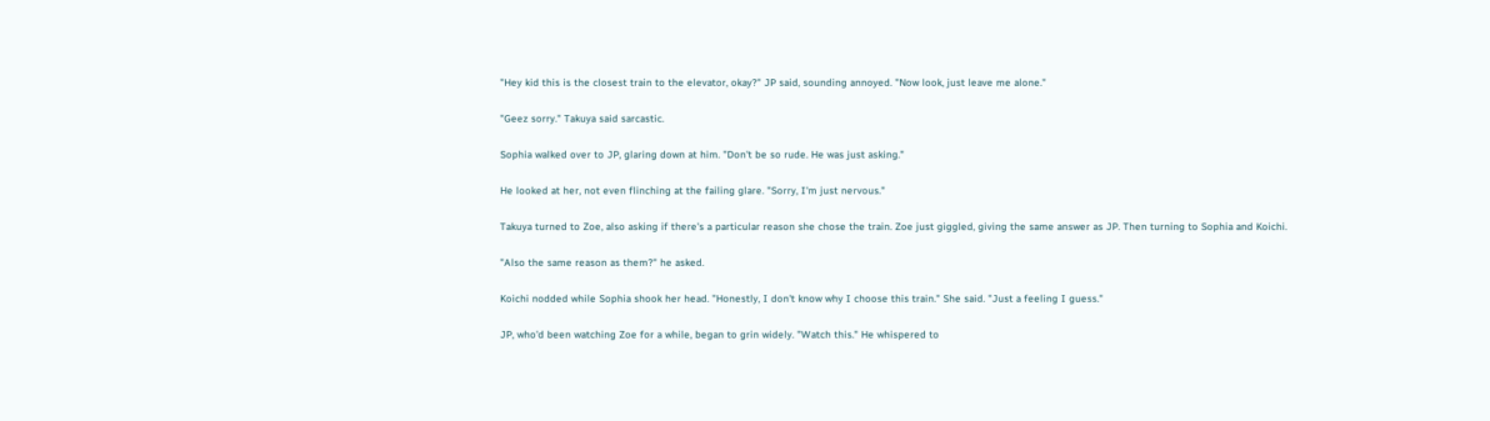"Hey kid this is the closest train to the elevator, okay?" JP said, sounding annoyed. "Now look, just leave me alone."

"Geez sorry." Takuya said sarcastic.

Sophia walked over to JP, glaring down at him. "Don't be so rude. He was just asking."

He looked at her, not even flinching at the failing glare. "Sorry, I'm just nervous."

Takuya turned to Zoe, also asking if there's a particular reason she chose the train. Zoe just giggled, giving the same answer as JP. Then turning to Sophia and Koichi.

"Also the same reason as them?" he asked.

Koichi nodded while Sophia shook her head. "Honestly, I don't know why I choose this train." She said. "Just a feeling I guess."

JP, who'd been watching Zoe for a while, began to grin widely. "Watch this." He whispered to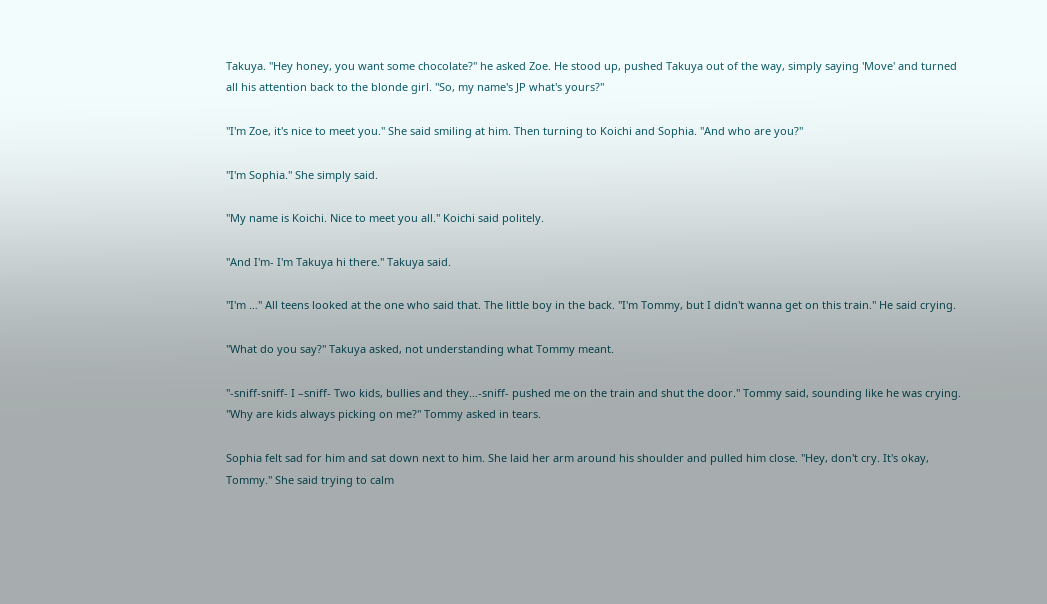Takuya. "Hey honey, you want some chocolate?" he asked Zoe. He stood up, pushed Takuya out of the way, simply saying 'Move' and turned all his attention back to the blonde girl. "So, my name's JP what's yours?"

"I'm Zoe, it's nice to meet you." She said smiling at him. Then turning to Koichi and Sophia. "And who are you?"

"I'm Sophia." She simply said.

"My name is Koichi. Nice to meet you all." Koichi said politely.

"And I'm- I'm Takuya hi there." Takuya said.

"I'm …" All teens looked at the one who said that. The little boy in the back. "I'm Tommy, but I didn't wanna get on this train." He said crying.

"What do you say?" Takuya asked, not understanding what Tommy meant.

"-sniff-sniff- I –sniff- Two kids, bullies and they…-sniff- pushed me on the train and shut the door." Tommy said, sounding like he was crying. "Why are kids always picking on me?" Tommy asked in tears.

Sophia felt sad for him and sat down next to him. She laid her arm around his shoulder and pulled him close. "Hey, don't cry. It's okay, Tommy." She said trying to calm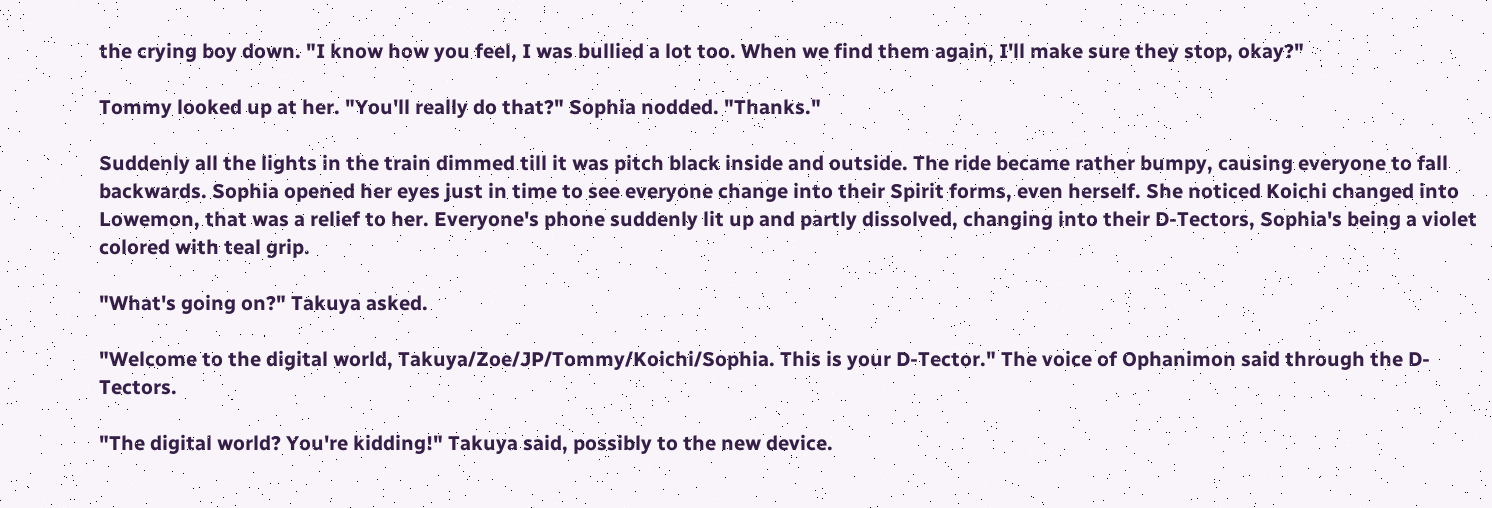the crying boy down. "I know how you feel, I was bullied a lot too. When we find them again, I'll make sure they stop, okay?"

Tommy looked up at her. "You'll really do that?" Sophia nodded. "Thanks."

Suddenly all the lights in the train dimmed till it was pitch black inside and outside. The ride became rather bumpy, causing everyone to fall backwards. Sophia opened her eyes just in time to see everyone change into their Spirit forms, even herself. She noticed Koichi changed into Lowemon, that was a relief to her. Everyone's phone suddenly lit up and partly dissolved, changing into their D-Tectors, Sophia's being a violet colored with teal grip.

"What's going on?" Takuya asked.

"Welcome to the digital world, Takuya/Zoe/JP/Tommy/Koichi/Sophia. This is your D-Tector." The voice of Ophanimon said through the D-Tectors.

"The digital world? You're kidding!" Takuya said, possibly to the new device.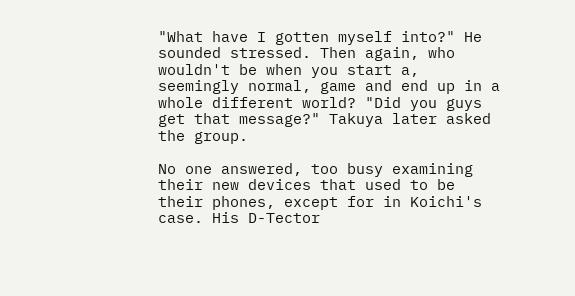"What have I gotten myself into?" He sounded stressed. Then again, who wouldn't be when you start a, seemingly normal, game and end up in a whole different world? "Did you guys get that message?" Takuya later asked the group.

No one answered, too busy examining their new devices that used to be their phones, except for in Koichi's case. His D-Tector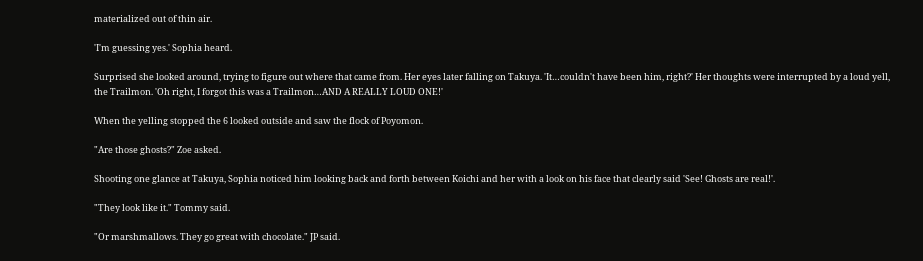materialized out of thin air.

'I'm guessing yes.' Sophia heard.

Surprised she looked around, trying to figure out where that came from. Her eyes later falling on Takuya. 'It…couldn't have been him, right?' Her thoughts were interrupted by a loud yell, the Trailmon. 'Oh right, I forgot this was a Trailmon…AND A REALLY LOUD ONE!'

When the yelling stopped the 6 looked outside and saw the flock of Poyomon.

"Are those ghosts?" Zoe asked.

Shooting one glance at Takuya, Sophia noticed him looking back and forth between Koichi and her with a look on his face that clearly said 'See! Ghosts are real!'.

"They look like it." Tommy said.

"Or marshmallows. They go great with chocolate." JP said.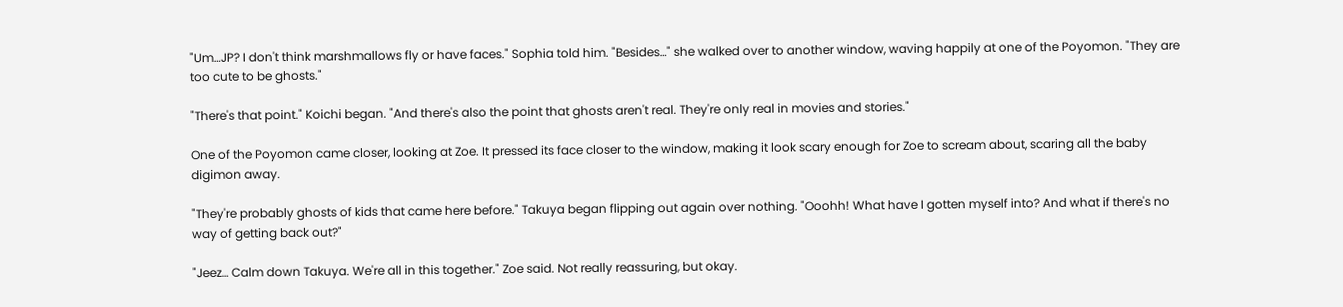"Um…JP? I don't think marshmallows fly or have faces." Sophia told him. "Besides…" she walked over to another window, waving happily at one of the Poyomon. "They are too cute to be ghosts."

"There's that point." Koichi began. "And there's also the point that ghosts aren't real. They're only real in movies and stories."

One of the Poyomon came closer, looking at Zoe. It pressed its face closer to the window, making it look scary enough for Zoe to scream about, scaring all the baby digimon away.

"They're probably ghosts of kids that came here before." Takuya began flipping out again over nothing. "Ooohh! What have I gotten myself into? And what if there's no way of getting back out?"

"Jeez… Calm down Takuya. We're all in this together." Zoe said. Not really reassuring, but okay.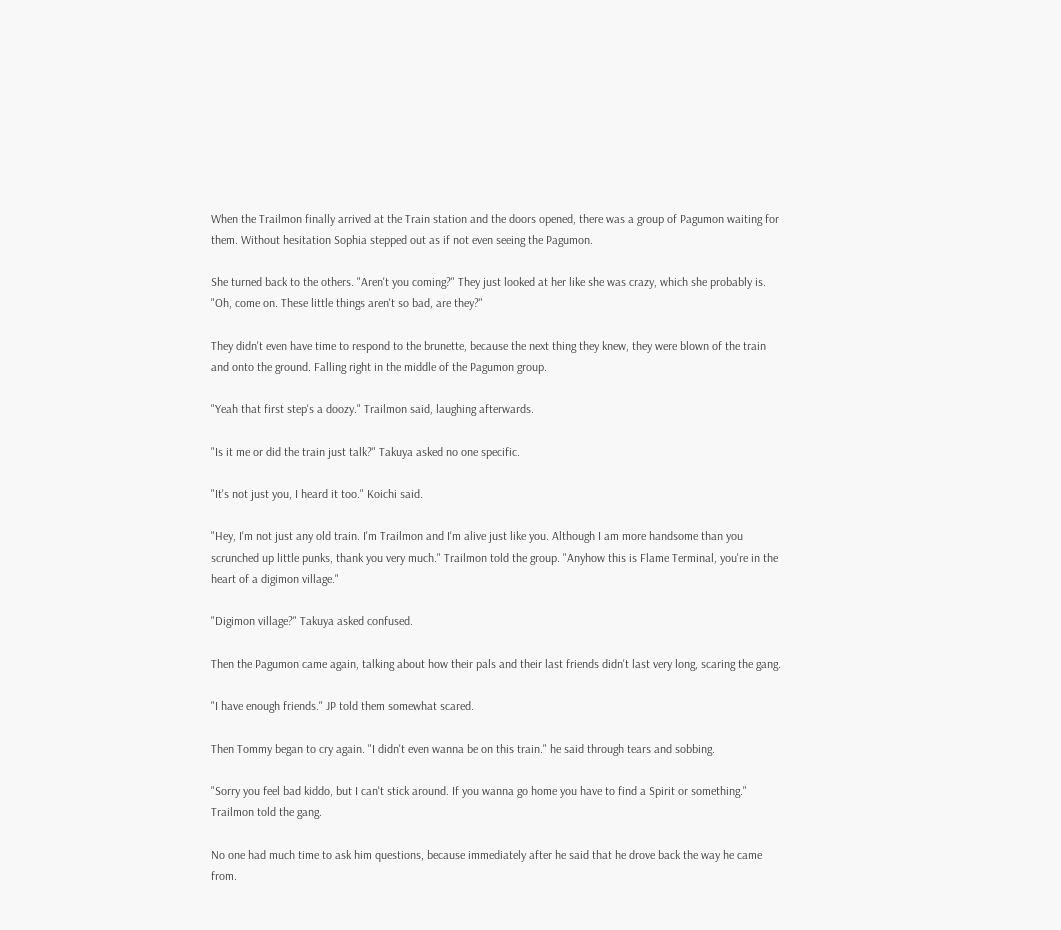When the Trailmon finally arrived at the Train station and the doors opened, there was a group of Pagumon waiting for them. Without hesitation Sophia stepped out as if not even seeing the Pagumon.

She turned back to the others. "Aren't you coming?" They just looked at her like she was crazy, which she probably is. "Oh, come on. These little things aren't so bad, are they?"

They didn't even have time to respond to the brunette, because the next thing they knew, they were blown of the train and onto the ground. Falling right in the middle of the Pagumon group.

"Yeah that first step's a doozy." Trailmon said, laughing afterwards.

"Is it me or did the train just talk?" Takuya asked no one specific.

"It's not just you, I heard it too." Koichi said.

"Hey, I'm not just any old train. I'm Trailmon and I'm alive just like you. Although I am more handsome than you scrunched up little punks, thank you very much." Trailmon told the group. "Anyhow this is Flame Terminal, you're in the heart of a digimon village."

"Digimon village?" Takuya asked confused.

Then the Pagumon came again, talking about how their pals and their last friends didn't last very long, scaring the gang.

"I have enough friends." JP told them somewhat scared.

Then Tommy began to cry again. "I didn't even wanna be on this train." he said through tears and sobbing.

"Sorry you feel bad kiddo, but I can't stick around. If you wanna go home you have to find a Spirit or something." Trailmon told the gang.

No one had much time to ask him questions, because immediately after he said that he drove back the way he came from.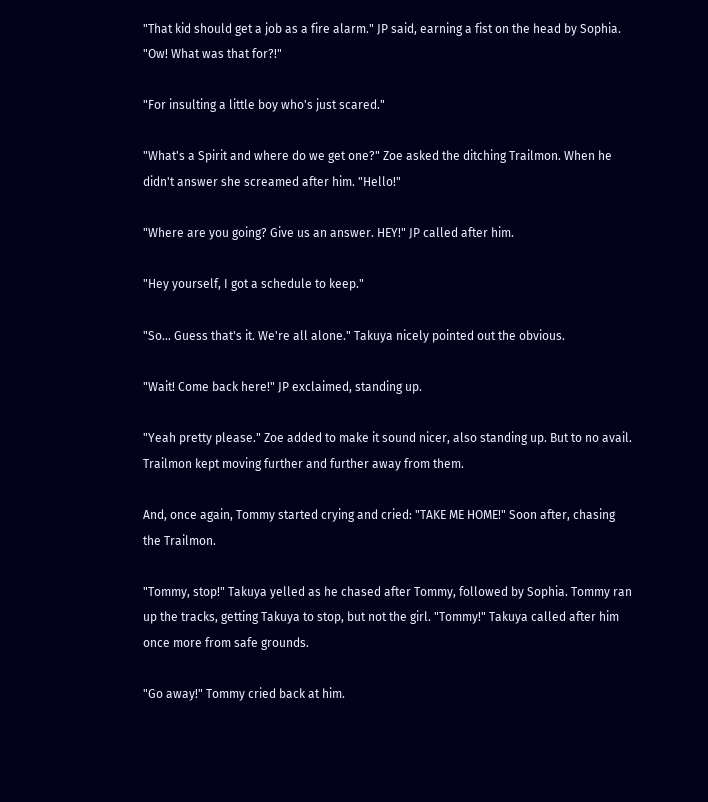"That kid should get a job as a fire alarm." JP said, earning a fist on the head by Sophia. "Ow! What was that for?!"

"For insulting a little boy who's just scared."

"What's a Spirit and where do we get one?" Zoe asked the ditching Trailmon. When he didn't answer she screamed after him. "Hello!"

"Where are you going? Give us an answer. HEY!" JP called after him.

"Hey yourself, I got a schedule to keep."

"So… Guess that's it. We're all alone." Takuya nicely pointed out the obvious.

"Wait! Come back here!" JP exclaimed, standing up.

"Yeah pretty please." Zoe added to make it sound nicer, also standing up. But to no avail. Trailmon kept moving further and further away from them.

And, once again, Tommy started crying and cried: "TAKE ME HOME!" Soon after, chasing the Trailmon.

"Tommy, stop!" Takuya yelled as he chased after Tommy, followed by Sophia. Tommy ran up the tracks, getting Takuya to stop, but not the girl. "Tommy!" Takuya called after him once more from safe grounds.

"Go away!" Tommy cried back at him.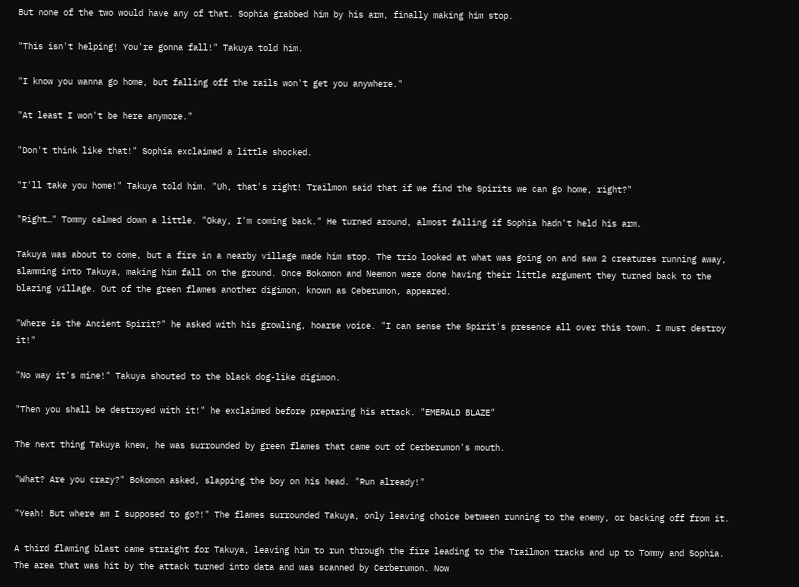But none of the two would have any of that. Sophia grabbed him by his arm, finally making him stop.

"This isn't helping! You're gonna fall!" Takuya told him.

"I know you wanna go home, but falling off the rails won't get you anywhere."

"At least I won't be here anymore."

"Don't think like that!" Sophia exclaimed a little shocked.

"I'll take you home!" Takuya told him. "Uh, that's right! Trailmon said that if we find the Spirits we can go home, right?"

"Right…" Tommy calmed down a little. "Okay, I'm coming back." He turned around, almost falling if Sophia hadn't held his arm.

Takuya was about to come, but a fire in a nearby village made him stop. The trio looked at what was going on and saw 2 creatures running away, slamming into Takuya, making him fall on the ground. Once Bokomon and Neemon were done having their little argument they turned back to the blazing village. Out of the green flames another digimon, known as Ceberumon, appeared.

"Where is the Ancient Spirit?" he asked with his growling, hoarse voice. "I can sense the Spirit's presence all over this town. I must destroy it!"

"No way it's mine!" Takuya shouted to the black dog-like digimon.

"Then you shall be destroyed with it!" he exclaimed before preparing his attack. "EMERALD BLAZE"

The next thing Takuya knew, he was surrounded by green flames that came out of Cerberumon's mouth.

"What? Are you crazy?" Bokomon asked, slapping the boy on his head. "Run already!"

"Yeah! But where am I supposed to go?!" The flames surrounded Takuya, only leaving choice between running to the enemy, or backing off from it.

A third flaming blast came straight for Takuya, leaving him to run through the fire leading to the Trailmon tracks and up to Tommy and Sophia. The area that was hit by the attack turned into data and was scanned by Cerberumon. Now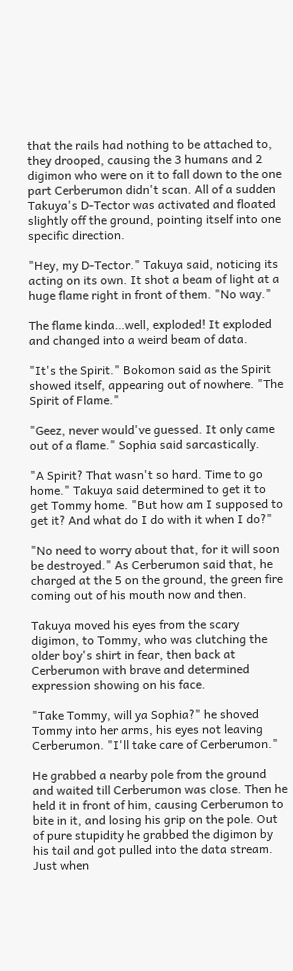that the rails had nothing to be attached to, they drooped, causing the 3 humans and 2 digimon who were on it to fall down to the one part Cerberumon didn't scan. All of a sudden Takuya's D-Tector was activated and floated slightly off the ground, pointing itself into one specific direction.

"Hey, my D-Tector." Takuya said, noticing its acting on its own. It shot a beam of light at a huge flame right in front of them. "No way."

The flame kinda…well, exploded! It exploded and changed into a weird beam of data.

"It's the Spirit." Bokomon said as the Spirit showed itself, appearing out of nowhere. "The Spirit of Flame."

"Geez, never would've guessed. It only came out of a flame." Sophia said sarcastically.

"A Spirit? That wasn't so hard. Time to go home." Takuya said determined to get it to get Tommy home. "But how am I supposed to get it? And what do I do with it when I do?"

"No need to worry about that, for it will soon be destroyed." As Cerberumon said that, he charged at the 5 on the ground, the green fire coming out of his mouth now and then.

Takuya moved his eyes from the scary digimon, to Tommy, who was clutching the older boy's shirt in fear, then back at Cerberumon with brave and determined expression showing on his face.

"Take Tommy, will ya Sophia?" he shoved Tommy into her arms, his eyes not leaving Cerberumon. "I'll take care of Cerberumon."

He grabbed a nearby pole from the ground and waited till Cerberumon was close. Then he held it in front of him, causing Cerberumon to bite in it, and losing his grip on the pole. Out of pure stupidity he grabbed the digimon by his tail and got pulled into the data stream. Just when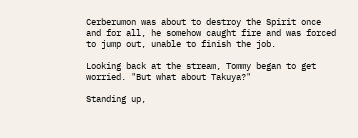Cerberumon was about to destroy the Spirit once and for all, he somehow caught fire and was forced to jump out, unable to finish the job.

Looking back at the stream, Tommy began to get worried. "But what about Takuya?"

Standing up,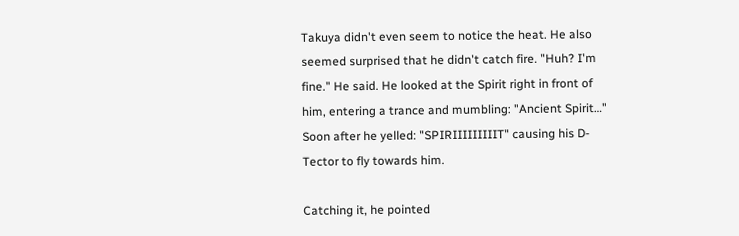Takuya didn't even seem to notice the heat. He also seemed surprised that he didn't catch fire. "Huh? I'm fine." He said. He looked at the Spirit right in front of him, entering a trance and mumbling: "Ancient Spirit…" Soon after he yelled: "SPIRIIIIIIIIIT" causing his D-Tector to fly towards him.

Catching it, he pointed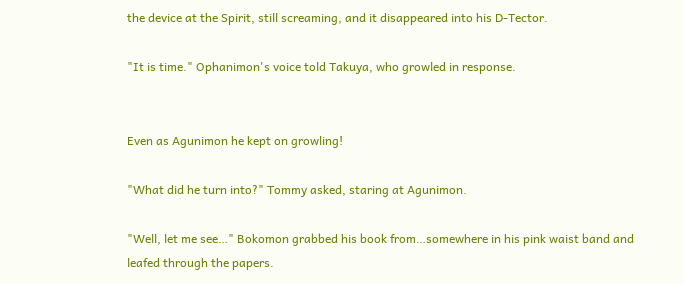the device at the Spirit, still screaming, and it disappeared into his D-Tector.

"It is time." Ophanimon's voice told Takuya, who growled in response.


Even as Agunimon he kept on growling!

"What did he turn into?" Tommy asked, staring at Agunimon.

"Well, let me see…" Bokomon grabbed his book from…somewhere in his pink waist band and leafed through the papers.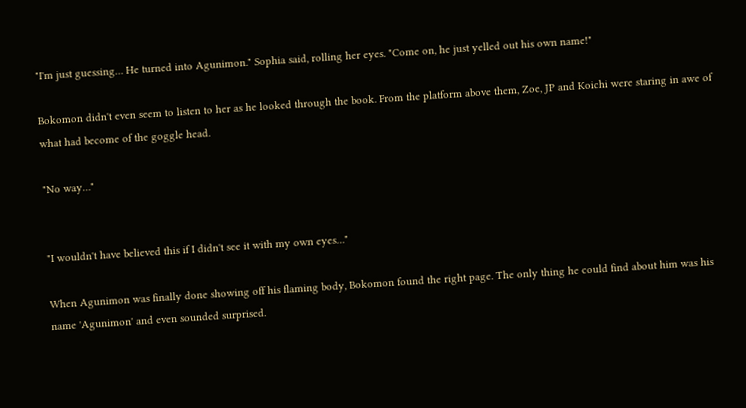"I'm just guessing… He turned into Agunimon." Sophia said, rolling her eyes. "Come on, he just yelled out his own name!"

Bokomon didn't even seem to listen to her as he looked through the book. From the platform above them, Zoe, JP and Koichi were staring in awe of what had become of the goggle head.

"No way…"


"I wouldn't have believed this if I didn't see it with my own eyes…"

When Agunimon was finally done showing off his flaming body, Bokomon found the right page. The only thing he could find about him was his name 'Agunimon' and even sounded surprised.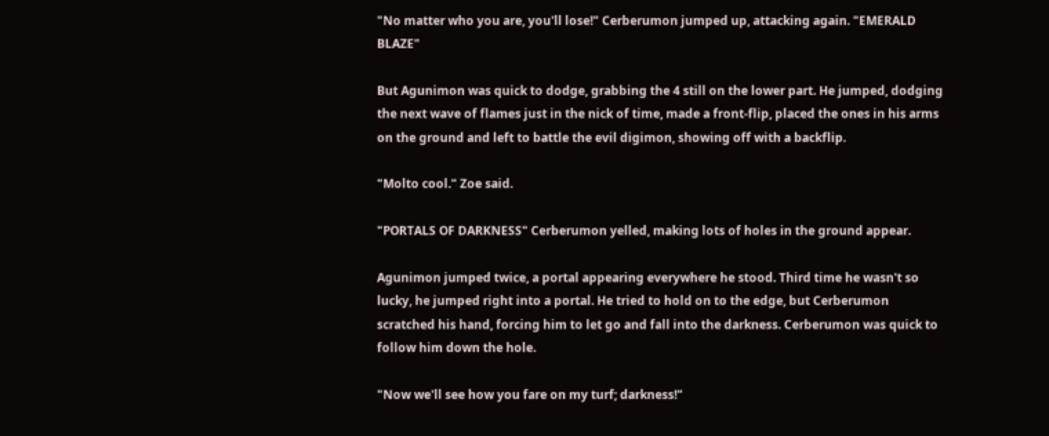"No matter who you are, you'll lose!" Cerberumon jumped up, attacking again. "EMERALD BLAZE"

But Agunimon was quick to dodge, grabbing the 4 still on the lower part. He jumped, dodging the next wave of flames just in the nick of time, made a front-flip, placed the ones in his arms on the ground and left to battle the evil digimon, showing off with a backflip.

"Molto cool." Zoe said.

"PORTALS OF DARKNESS" Cerberumon yelled, making lots of holes in the ground appear.

Agunimon jumped twice, a portal appearing everywhere he stood. Third time he wasn't so lucky, he jumped right into a portal. He tried to hold on to the edge, but Cerberumon scratched his hand, forcing him to let go and fall into the darkness. Cerberumon was quick to follow him down the hole.

"Now we'll see how you fare on my turf; darkness!"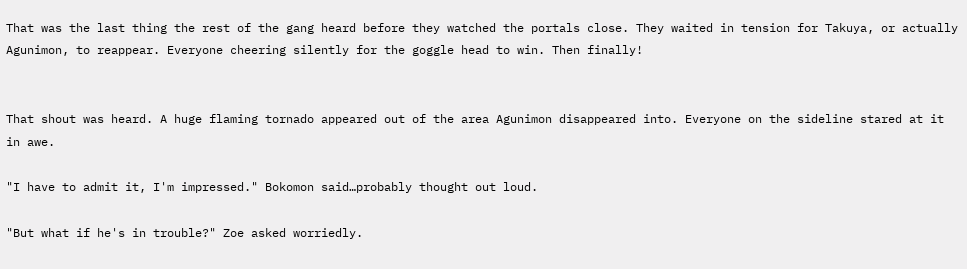That was the last thing the rest of the gang heard before they watched the portals close. They waited in tension for Takuya, or actually Agunimon, to reappear. Everyone cheering silently for the goggle head to win. Then finally!


That shout was heard. A huge flaming tornado appeared out of the area Agunimon disappeared into. Everyone on the sideline stared at it in awe.

"I have to admit it, I'm impressed." Bokomon said…probably thought out loud.

"But what if he's in trouble?" Zoe asked worriedly.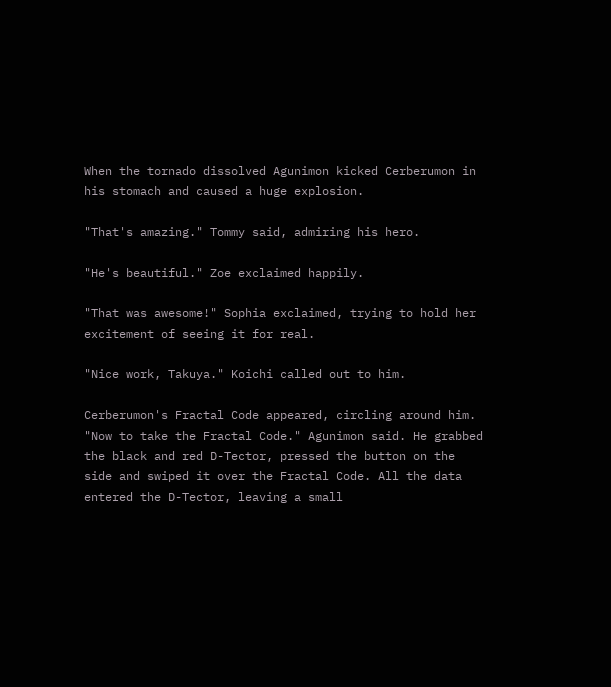When the tornado dissolved Agunimon kicked Cerberumon in his stomach and caused a huge explosion.

"That's amazing." Tommy said, admiring his hero.

"He's beautiful." Zoe exclaimed happily.

"That was awesome!" Sophia exclaimed, trying to hold her excitement of seeing it for real.

"Nice work, Takuya." Koichi called out to him.

Cerberumon's Fractal Code appeared, circling around him. "Now to take the Fractal Code." Agunimon said. He grabbed the black and red D-Tector, pressed the button on the side and swiped it over the Fractal Code. All the data entered the D-Tector, leaving a small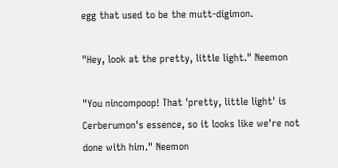egg that used to be the mutt-digimon.

"Hey, look at the pretty, little light." Neemon

"You nincompoop! That 'pretty, little light' is Cerberumon's essence, so it looks like we're not done with him." Neemon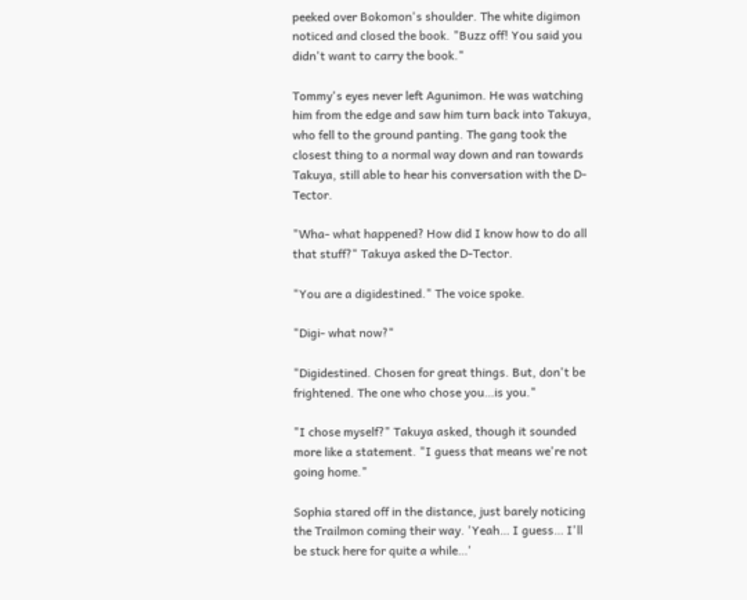peeked over Bokomon's shoulder. The white digimon noticed and closed the book. "Buzz off! You said you didn't want to carry the book."

Tommy's eyes never left Agunimon. He was watching him from the edge and saw him turn back into Takuya, who fell to the ground panting. The gang took the closest thing to a normal way down and ran towards Takuya, still able to hear his conversation with the D-Tector.

"Wha- what happened? How did I know how to do all that stuff?" Takuya asked the D-Tector.

"You are a digidestined." The voice spoke.

"Digi- what now?"

"Digidestined. Chosen for great things. But, don't be frightened. The one who chose you…is you."

"I chose myself?" Takuya asked, though it sounded more like a statement. "I guess that means we're not going home."

Sophia stared off in the distance, just barely noticing the Trailmon coming their way. 'Yeah… I guess… I'll be stuck here for quite a while…'